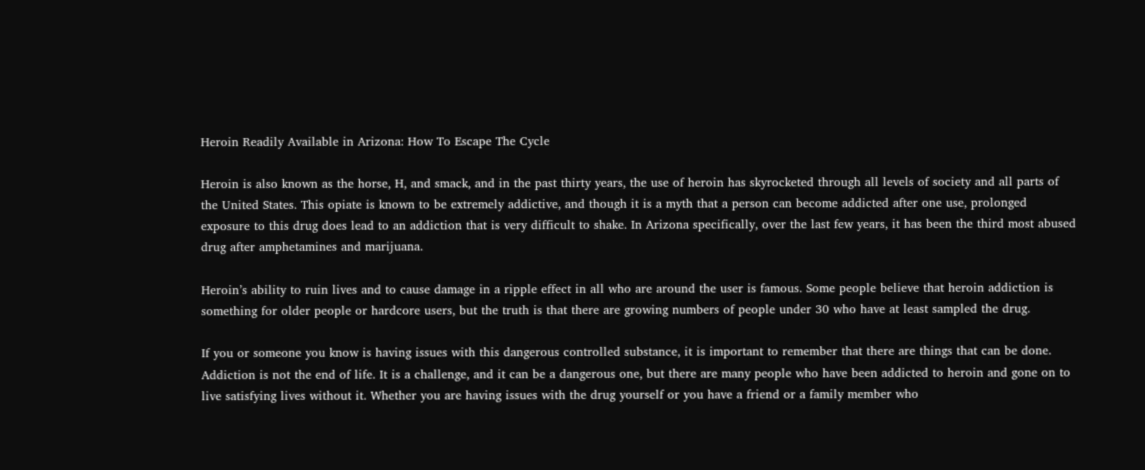Heroin Readily Available in Arizona: How To Escape The Cycle

Heroin is also known as the horse, H, and smack, and in the past thirty years, the use of heroin has skyrocketed through all levels of society and all parts of the United States. This opiate is known to be extremely addictive, and though it is a myth that a person can become addicted after one use, prolonged exposure to this drug does lead to an addiction that is very difficult to shake. In Arizona specifically, over the last few years, it has been the third most abused drug after amphetamines and marijuana.

Heroin’s ability to ruin lives and to cause damage in a ripple effect in all who are around the user is famous. Some people believe that heroin addiction is something for older people or hardcore users, but the truth is that there are growing numbers of people under 30 who have at least sampled the drug.

If you or someone you know is having issues with this dangerous controlled substance, it is important to remember that there are things that can be done. Addiction is not the end of life. It is a challenge, and it can be a dangerous one, but there are many people who have been addicted to heroin and gone on to live satisfying lives without it. Whether you are having issues with the drug yourself or you have a friend or a family member who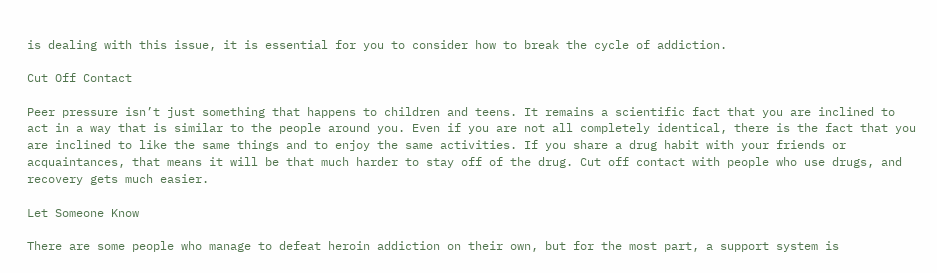is dealing with this issue, it is essential for you to consider how to break the cycle of addiction.

Cut Off Contact

Peer pressure isn’t just something that happens to children and teens. It remains a scientific fact that you are inclined to act in a way that is similar to the people around you. Even if you are not all completely identical, there is the fact that you are inclined to like the same things and to enjoy the same activities. If you share a drug habit with your friends or acquaintances, that means it will be that much harder to stay off of the drug. Cut off contact with people who use drugs, and recovery gets much easier.

Let Someone Know

There are some people who manage to defeat heroin addiction on their own, but for the most part, a support system is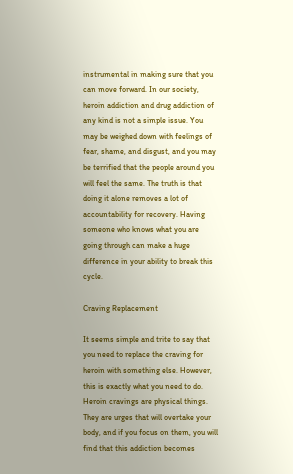instrumental in making sure that you can move forward. In our society, heroin addiction and drug addiction of any kind is not a simple issue. You may be weighed down with feelings of fear, shame, and disgust, and you may be terrified that the people around you will feel the same. The truth is that doing it alone removes a lot of accountability for recovery. Having someone who knows what you are going through can make a huge difference in your ability to break this cycle.

Craving Replacement

It seems simple and trite to say that you need to replace the craving for heroin with something else. However, this is exactly what you need to do. Heroin cravings are physical things. They are urges that will overtake your body, and if you focus on them, you will find that this addiction becomes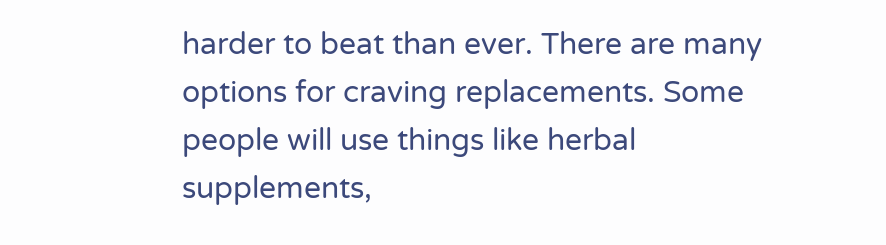harder to beat than ever. There are many options for craving replacements. Some people will use things like herbal supplements,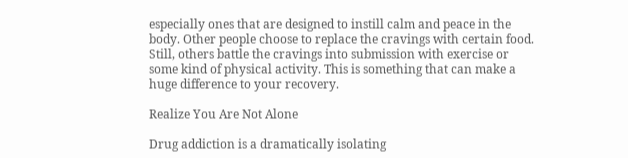especially ones that are designed to instill calm and peace in the body. Other people choose to replace the cravings with certain food. Still, others battle the cravings into submission with exercise or some kind of physical activity. This is something that can make a huge difference to your recovery.

Realize You Are Not Alone

Drug addiction is a dramatically isolating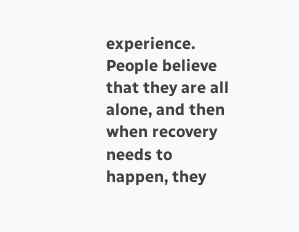experience. People believe that they are all alone, and then when recovery needs to happen, they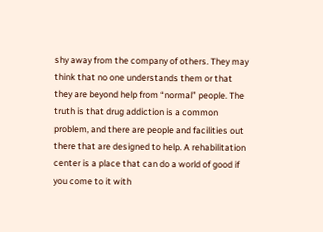shy away from the company of others. They may think that no one understands them or that they are beyond help from “normal” people. The truth is that drug addiction is a common problem, and there are people and facilities out there that are designed to help. A rehabilitation center is a place that can do a world of good if you come to it with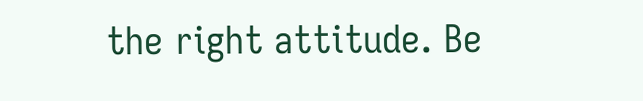the right attitude. Be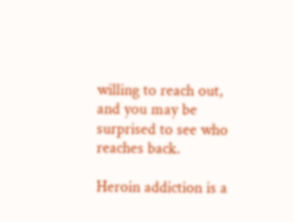willing to reach out, and you may be surprised to see who reaches back.

Heroin addiction is a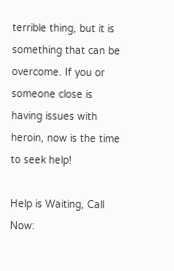terrible thing, but it is something that can be overcome. If you or someone close is having issues with heroin, now is the time to seek help!

Help is Waiting, Call Now: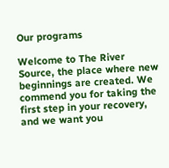Our programs

Welcome to The River Source, the place where new beginnings are created. We commend you for taking the first step in your recovery, and we want you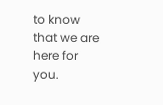to know that we are here for you.